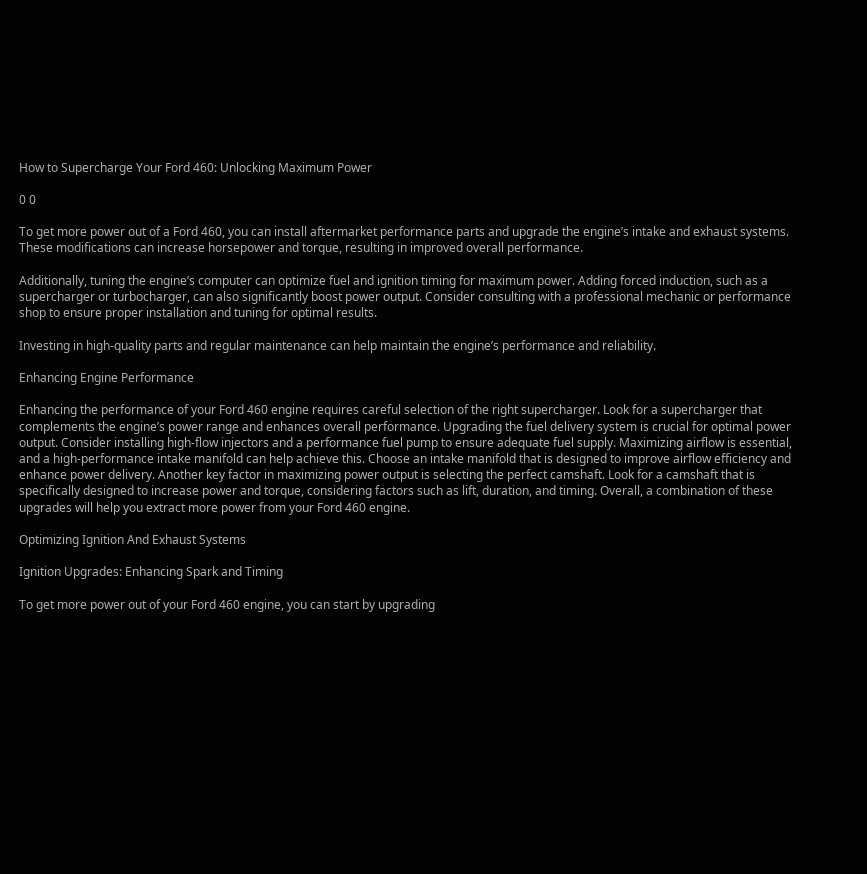How to Supercharge Your Ford 460: Unlocking Maximum Power

0 0

To get more power out of a Ford 460, you can install aftermarket performance parts and upgrade the engine’s intake and exhaust systems. These modifications can increase horsepower and torque, resulting in improved overall performance.

Additionally, tuning the engine’s computer can optimize fuel and ignition timing for maximum power. Adding forced induction, such as a supercharger or turbocharger, can also significantly boost power output. Consider consulting with a professional mechanic or performance shop to ensure proper installation and tuning for optimal results.

Investing in high-quality parts and regular maintenance can help maintain the engine’s performance and reliability.

Enhancing Engine Performance

Enhancing the performance of your Ford 460 engine requires careful selection of the right supercharger. Look for a supercharger that complements the engine’s power range and enhances overall performance. Upgrading the fuel delivery system is crucial for optimal power output. Consider installing high-flow injectors and a performance fuel pump to ensure adequate fuel supply. Maximizing airflow is essential, and a high-performance intake manifold can help achieve this. Choose an intake manifold that is designed to improve airflow efficiency and enhance power delivery. Another key factor in maximizing power output is selecting the perfect camshaft. Look for a camshaft that is specifically designed to increase power and torque, considering factors such as lift, duration, and timing. Overall, a combination of these upgrades will help you extract more power from your Ford 460 engine.

Optimizing Ignition And Exhaust Systems

Ignition Upgrades: Enhancing Spark and Timing

To get more power out of your Ford 460 engine, you can start by upgrading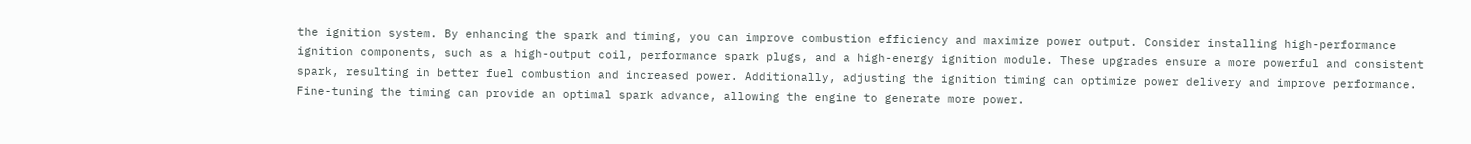the ignition system. By enhancing the spark and timing, you can improve combustion efficiency and maximize power output. Consider installing high-performance ignition components, such as a high-output coil, performance spark plugs, and a high-energy ignition module. These upgrades ensure a more powerful and consistent spark, resulting in better fuel combustion and increased power. Additionally, adjusting the ignition timing can optimize power delivery and improve performance. Fine-tuning the timing can provide an optimal spark advance, allowing the engine to generate more power.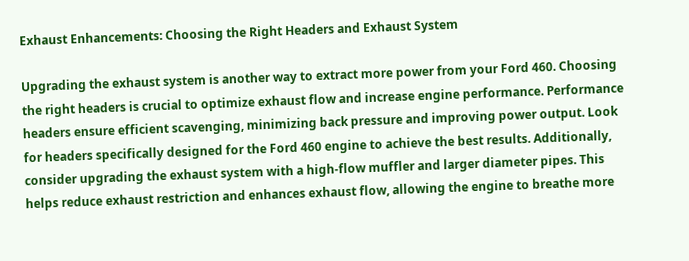Exhaust Enhancements: Choosing the Right Headers and Exhaust System

Upgrading the exhaust system is another way to extract more power from your Ford 460. Choosing the right headers is crucial to optimize exhaust flow and increase engine performance. Performance headers ensure efficient scavenging, minimizing back pressure and improving power output. Look for headers specifically designed for the Ford 460 engine to achieve the best results. Additionally, consider upgrading the exhaust system with a high-flow muffler and larger diameter pipes. This helps reduce exhaust restriction and enhances exhaust flow, allowing the engine to breathe more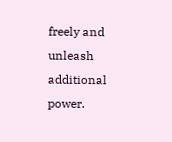freely and unleash additional power.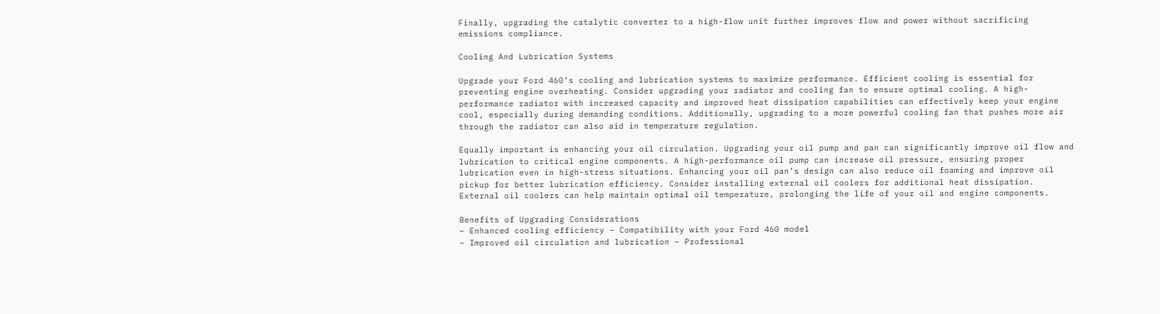Finally, upgrading the catalytic converter to a high-flow unit further improves flow and power without sacrificing emissions compliance.

Cooling And Lubrication Systems

Upgrade your Ford 460’s cooling and lubrication systems to maximize performance. Efficient cooling is essential for preventing engine overheating. Consider upgrading your radiator and cooling fan to ensure optimal cooling. A high-performance radiator with increased capacity and improved heat dissipation capabilities can effectively keep your engine cool, especially during demanding conditions. Additionally, upgrading to a more powerful cooling fan that pushes more air through the radiator can also aid in temperature regulation.

Equally important is enhancing your oil circulation. Upgrading your oil pump and pan can significantly improve oil flow and lubrication to critical engine components. A high-performance oil pump can increase oil pressure, ensuring proper lubrication even in high-stress situations. Enhancing your oil pan’s design can also reduce oil foaming and improve oil pickup for better lubrication efficiency. Consider installing external oil coolers for additional heat dissipation. External oil coolers can help maintain optimal oil temperature, prolonging the life of your oil and engine components.

Benefits of Upgrading Considerations
– Enhanced cooling efficiency – Compatibility with your Ford 460 model
– Improved oil circulation and lubrication – Professional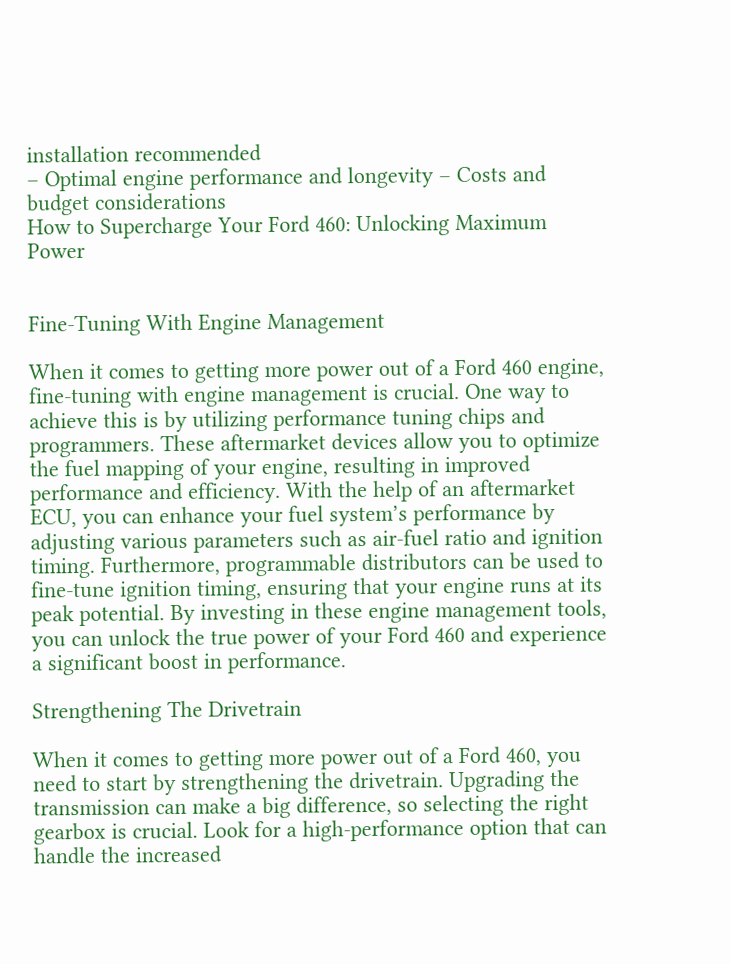installation recommended
– Optimal engine performance and longevity – Costs and budget considerations
How to Supercharge Your Ford 460: Unlocking Maximum Power


Fine-Tuning With Engine Management

When it comes to getting more power out of a Ford 460 engine, fine-tuning with engine management is crucial. One way to achieve this is by utilizing performance tuning chips and programmers. These aftermarket devices allow you to optimize the fuel mapping of your engine, resulting in improved performance and efficiency. With the help of an aftermarket ECU, you can enhance your fuel system’s performance by adjusting various parameters such as air-fuel ratio and ignition timing. Furthermore, programmable distributors can be used to fine-tune ignition timing, ensuring that your engine runs at its peak potential. By investing in these engine management tools, you can unlock the true power of your Ford 460 and experience a significant boost in performance.

Strengthening The Drivetrain

When it comes to getting more power out of a Ford 460, you need to start by strengthening the drivetrain. Upgrading the transmission can make a big difference, so selecting the right gearbox is crucial. Look for a high-performance option that can handle the increased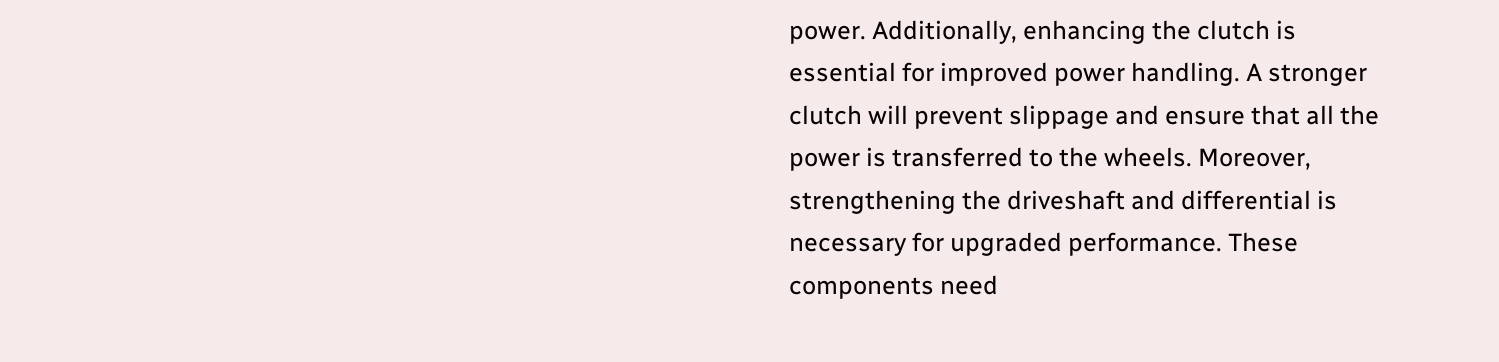power. Additionally, enhancing the clutch is essential for improved power handling. A stronger clutch will prevent slippage and ensure that all the power is transferred to the wheels. Moreover, strengthening the driveshaft and differential is necessary for upgraded performance. These components need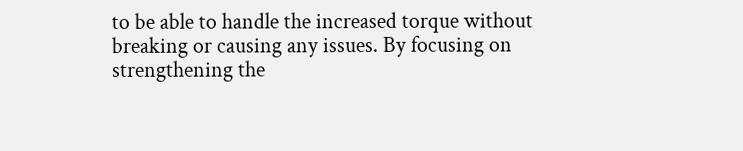to be able to handle the increased torque without breaking or causing any issues. By focusing on strengthening the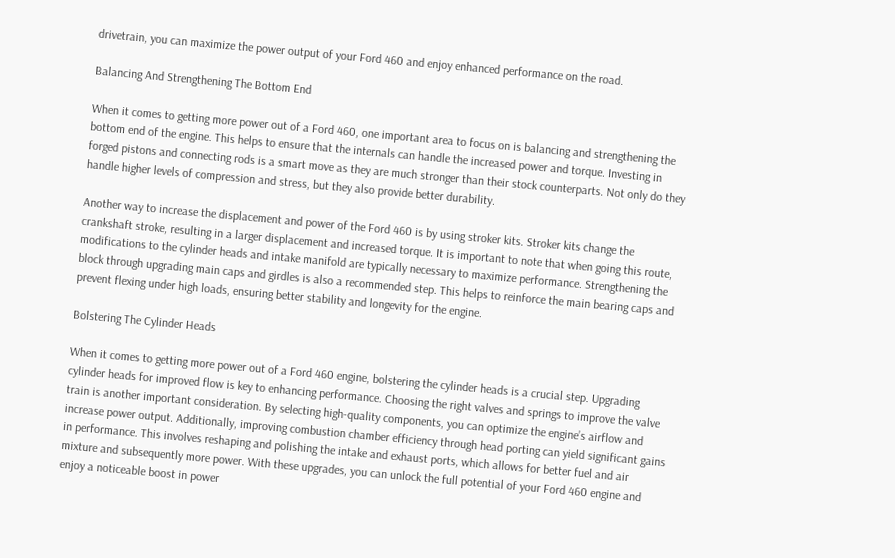drivetrain, you can maximize the power output of your Ford 460 and enjoy enhanced performance on the road.

Balancing And Strengthening The Bottom End

When it comes to getting more power out of a Ford 460, one important area to focus on is balancing and strengthening the bottom end of the engine. This helps to ensure that the internals can handle the increased power and torque. Investing in forged pistons and connecting rods is a smart move as they are much stronger than their stock counterparts. Not only do they handle higher levels of compression and stress, but they also provide better durability.

Another way to increase the displacement and power of the Ford 460 is by using stroker kits. Stroker kits change the crankshaft stroke, resulting in a larger displacement and increased torque. It is important to note that when going this route, modifications to the cylinder heads and intake manifold are typically necessary to maximize performance. Strengthening the block through upgrading main caps and girdles is also a recommended step. This helps to reinforce the main bearing caps and prevent flexing under high loads, ensuring better stability and longevity for the engine.

Bolstering The Cylinder Heads

When it comes to getting more power out of a Ford 460 engine, bolstering the cylinder heads is a crucial step. Upgrading cylinder heads for improved flow is key to enhancing performance. Choosing the right valves and springs to improve the valve train is another important consideration. By selecting high-quality components, you can optimize the engine’s airflow and increase power output. Additionally, improving combustion chamber efficiency through head porting can yield significant gains in performance. This involves reshaping and polishing the intake and exhaust ports, which allows for better fuel and air mixture and subsequently more power. With these upgrades, you can unlock the full potential of your Ford 460 engine and enjoy a noticeable boost in power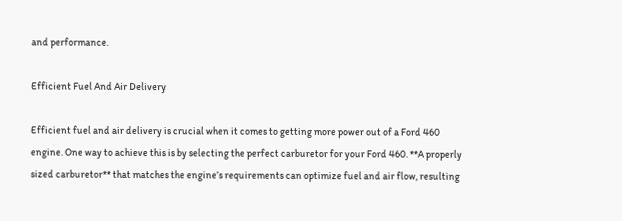and performance.

Efficient Fuel And Air Delivery

Efficient fuel and air delivery is crucial when it comes to getting more power out of a Ford 460 engine. One way to achieve this is by selecting the perfect carburetor for your Ford 460. **A properly sized carburetor** that matches the engine’s requirements can optimize fuel and air flow, resulting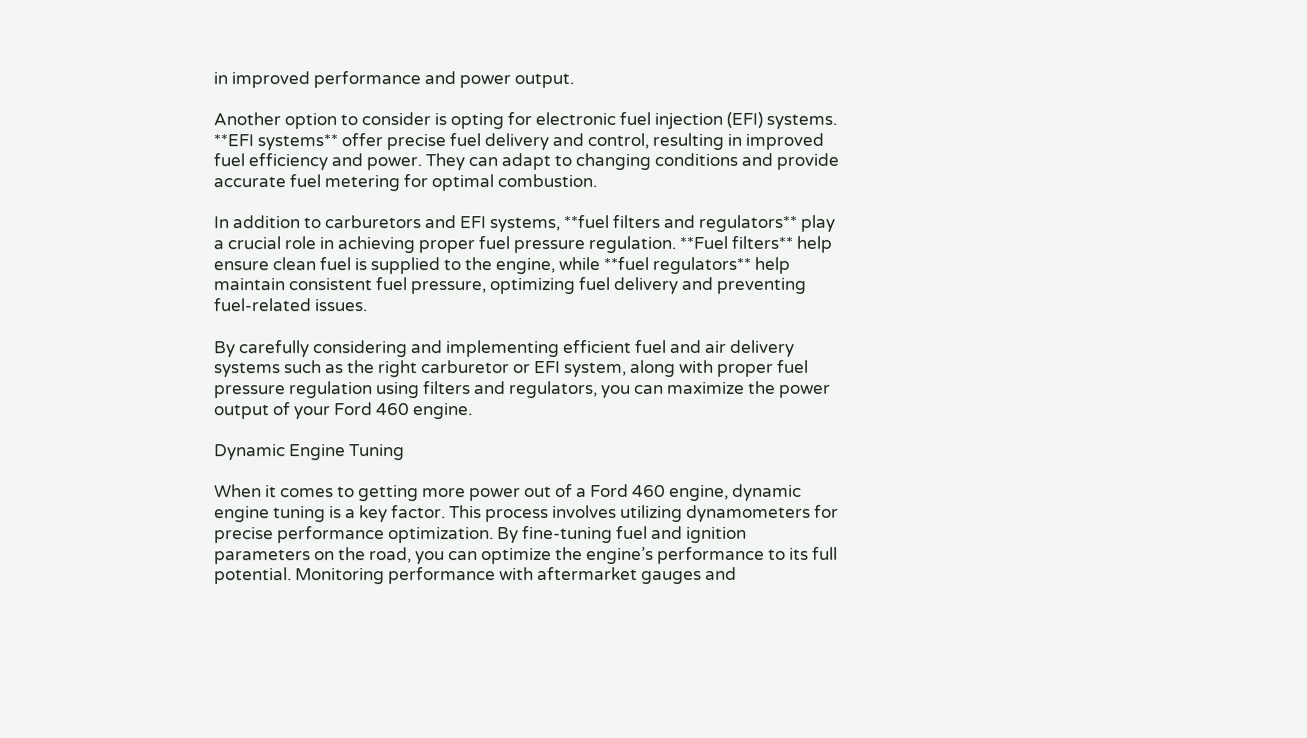in improved performance and power output.

Another option to consider is opting for electronic fuel injection (EFI) systems. **EFI systems** offer precise fuel delivery and control, resulting in improved fuel efficiency and power. They can adapt to changing conditions and provide accurate fuel metering for optimal combustion.

In addition to carburetors and EFI systems, **fuel filters and regulators** play a crucial role in achieving proper fuel pressure regulation. **Fuel filters** help ensure clean fuel is supplied to the engine, while **fuel regulators** help maintain consistent fuel pressure, optimizing fuel delivery and preventing fuel-related issues.

By carefully considering and implementing efficient fuel and air delivery systems such as the right carburetor or EFI system, along with proper fuel pressure regulation using filters and regulators, you can maximize the power output of your Ford 460 engine.

Dynamic Engine Tuning

When it comes to getting more power out of a Ford 460 engine, dynamic engine tuning is a key factor. This process involves utilizing dynamometers for precise performance optimization. By fine-tuning fuel and ignition parameters on the road, you can optimize the engine’s performance to its full potential. Monitoring performance with aftermarket gauges and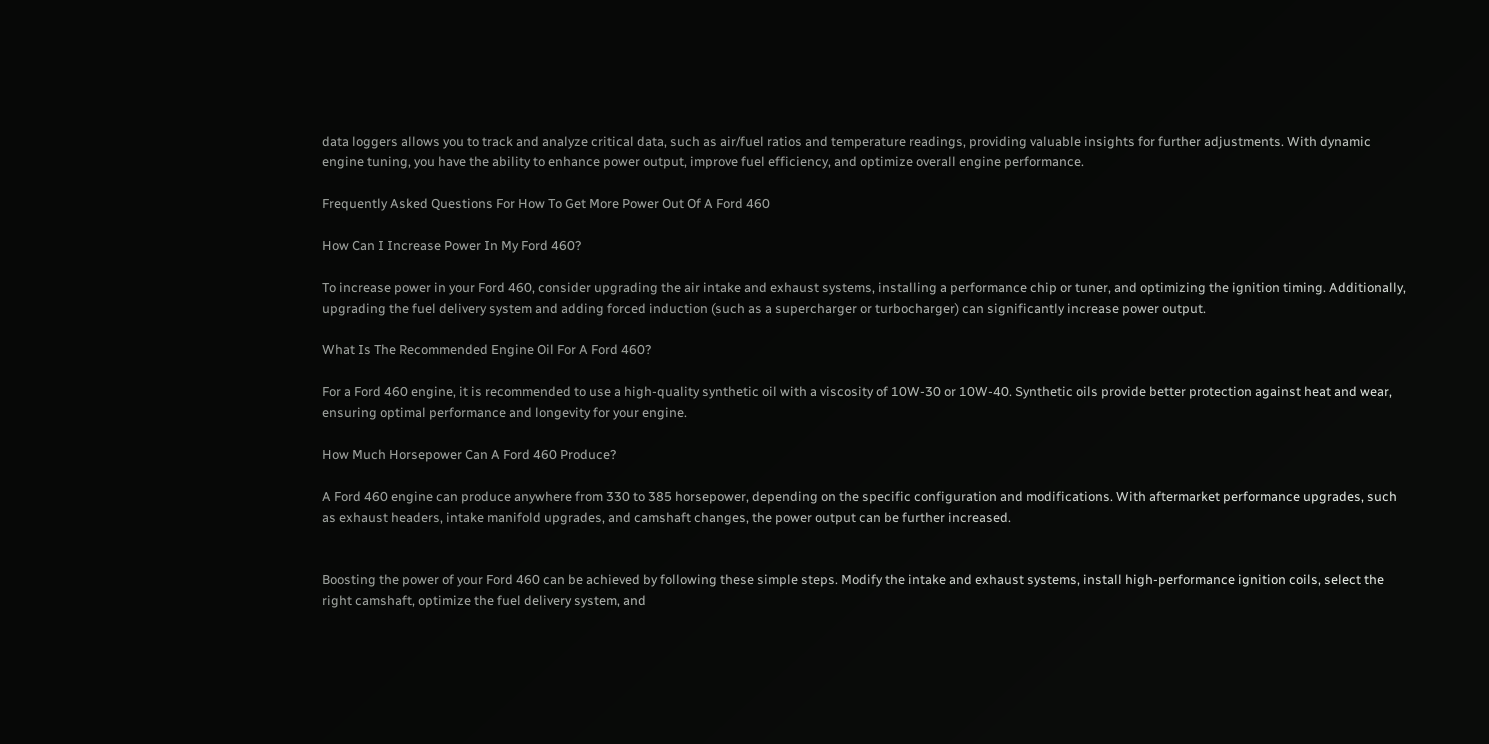data loggers allows you to track and analyze critical data, such as air/fuel ratios and temperature readings, providing valuable insights for further adjustments. With dynamic engine tuning, you have the ability to enhance power output, improve fuel efficiency, and optimize overall engine performance.

Frequently Asked Questions For How To Get More Power Out Of A Ford 460

How Can I Increase Power In My Ford 460?

To increase power in your Ford 460, consider upgrading the air intake and exhaust systems, installing a performance chip or tuner, and optimizing the ignition timing. Additionally, upgrading the fuel delivery system and adding forced induction (such as a supercharger or turbocharger) can significantly increase power output.

What Is The Recommended Engine Oil For A Ford 460?

For a Ford 460 engine, it is recommended to use a high-quality synthetic oil with a viscosity of 10W-30 or 10W-40. Synthetic oils provide better protection against heat and wear, ensuring optimal performance and longevity for your engine.

How Much Horsepower Can A Ford 460 Produce?

A Ford 460 engine can produce anywhere from 330 to 385 horsepower, depending on the specific configuration and modifications. With aftermarket performance upgrades, such as exhaust headers, intake manifold upgrades, and camshaft changes, the power output can be further increased.


Boosting the power of your Ford 460 can be achieved by following these simple steps. Modify the intake and exhaust systems, install high-performance ignition coils, select the right camshaft, optimize the fuel delivery system, and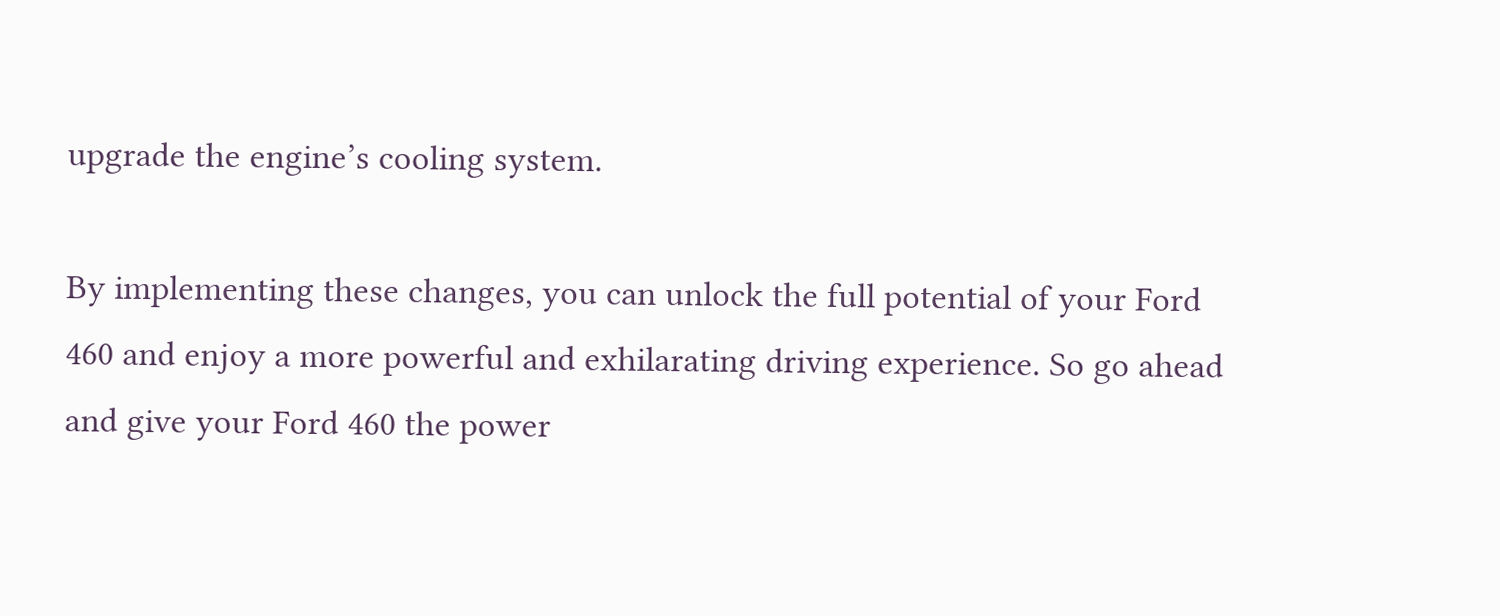upgrade the engine’s cooling system.

By implementing these changes, you can unlock the full potential of your Ford 460 and enjoy a more powerful and exhilarating driving experience. So go ahead and give your Ford 460 the power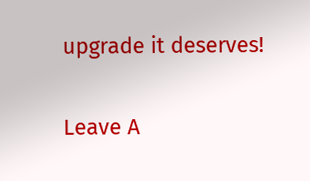upgrade it deserves!

Leave A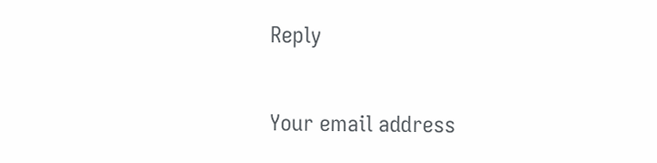Reply

Your email address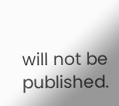will not be published.